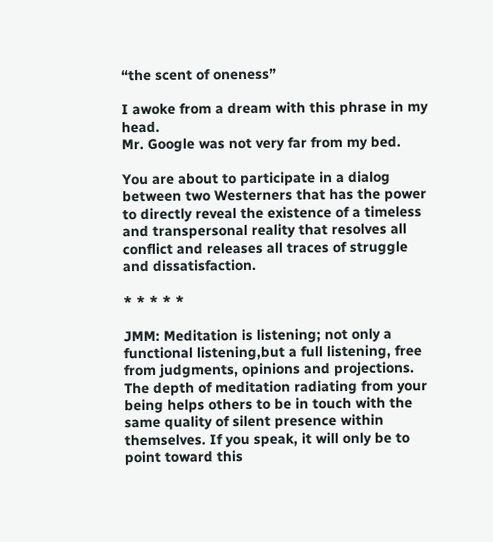“the scent of oneness”

I awoke from a dream with this phrase in my head.
Mr. Google was not very far from my bed.

You are about to participate in a dialog between two Westerners that has the power to directly reveal the existence of a timeless and transpersonal reality that resolves all conflict and releases all traces of struggle and dissatisfaction.

* * * * *

JMM: Meditation is listening; not only a functional listening,but a full listening, free from judgments, opinions and projections. The depth of meditation radiating from your being helps others to be in touch with the same quality of silent presence within themselves. If you speak, it will only be to point toward this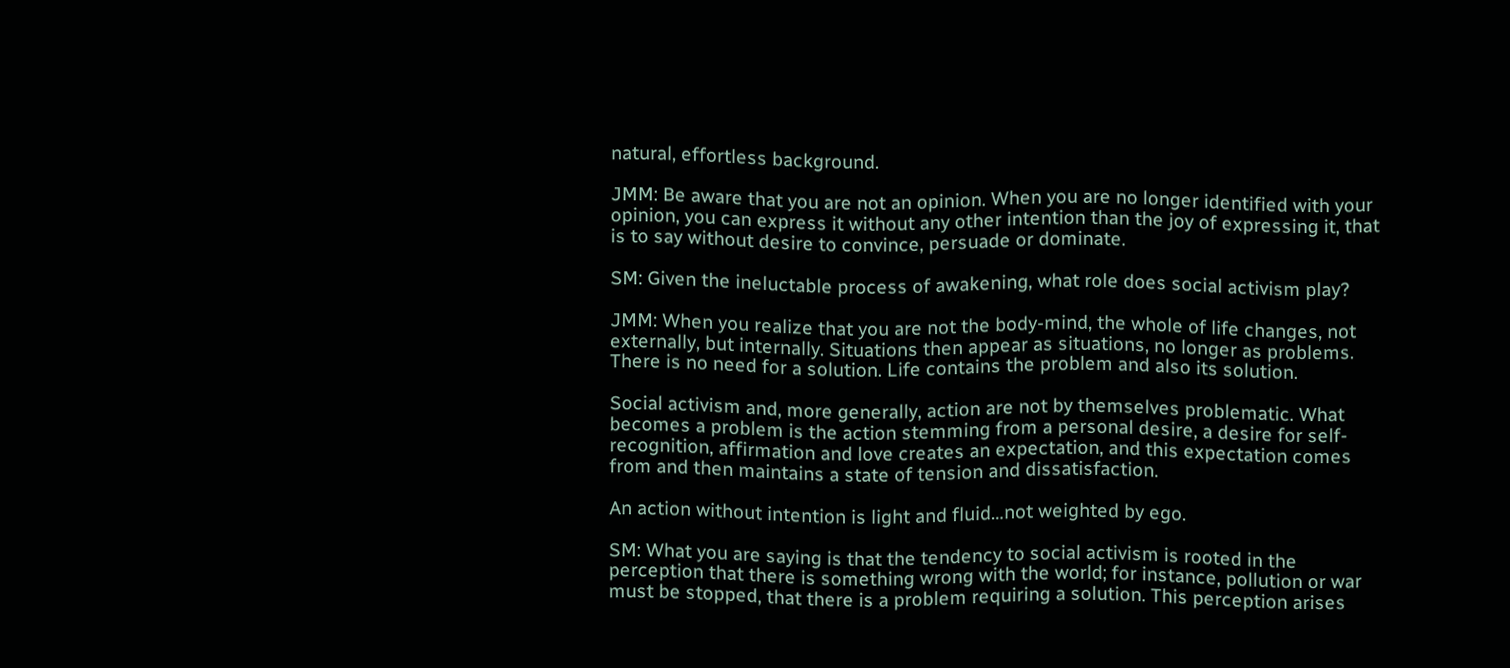natural, effortless background.

JMM: Be aware that you are not an opinion. When you are no longer identified with your opinion, you can express it without any other intention than the joy of expressing it, that is to say without desire to convince, persuade or dominate.

SM: Given the ineluctable process of awakening, what role does social activism play?

JMM: When you realize that you are not the body-mind, the whole of life changes, not externally, but internally. Situations then appear as situations, no longer as problems. There is no need for a solution. Life contains the problem and also its solution.

Social activism and, more generally, action are not by themselves problematic. What becomes a problem is the action stemming from a personal desire, a desire for self-recognition, affirmation and love creates an expectation, and this expectation comes from and then maintains a state of tension and dissatisfaction.

An action without intention is light and fluid…not weighted by ego.

SM: What you are saying is that the tendency to social activism is rooted in the perception that there is something wrong with the world; for instance, pollution or war must be stopped, that there is a problem requiring a solution. This perception arises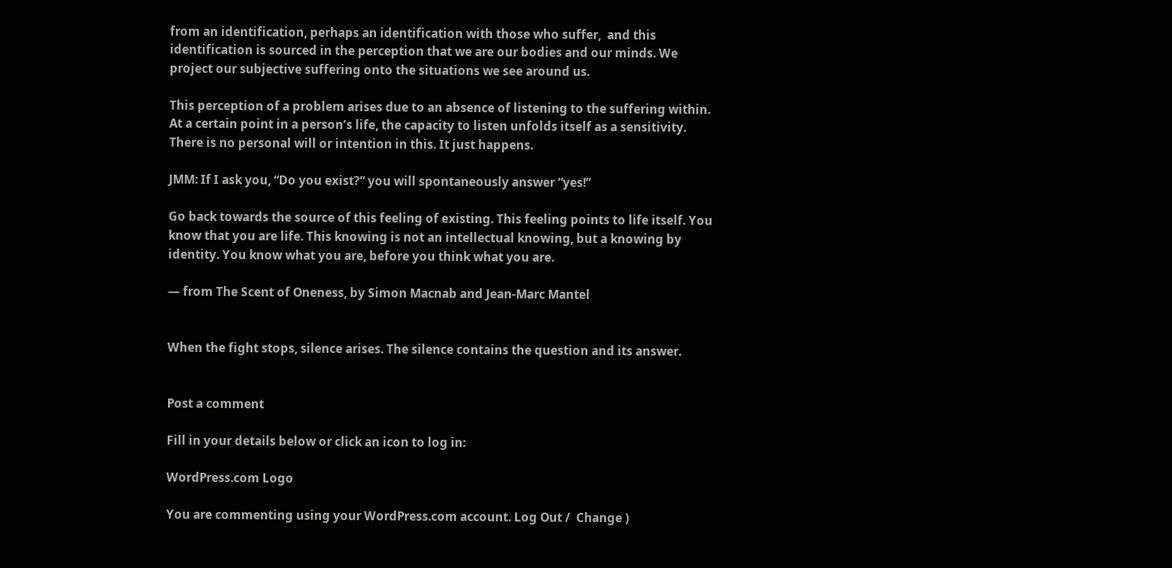from an identification, perhaps an identification with those who suffer,  and this identification is sourced in the perception that we are our bodies and our minds. We project our subjective suffering onto the situations we see around us.

This perception of a problem arises due to an absence of listening to the suffering within. At a certain point in a person’s life, the capacity to listen unfolds itself as a sensitivity. There is no personal will or intention in this. It just happens.

JMM: If I ask you, “Do you exist?” you will spontaneously answer “yes!”

Go back towards the source of this feeling of existing. This feeling points to life itself. You know that you are life. This knowing is not an intellectual knowing, but a knowing by identity. You know what you are, before you think what you are.

— from The Scent of Oneness, by Simon Macnab and Jean-Marc Mantel


When the fight stops, silence arises. The silence contains the question and its answer.


Post a comment

Fill in your details below or click an icon to log in:

WordPress.com Logo

You are commenting using your WordPress.com account. Log Out /  Change )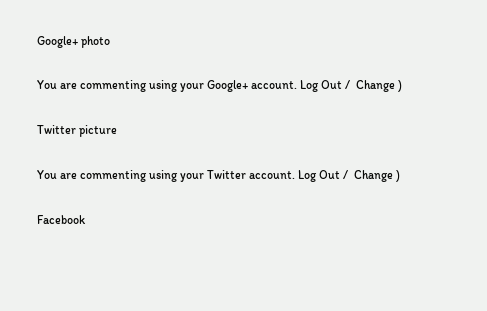Google+ photo

You are commenting using your Google+ account. Log Out /  Change )

Twitter picture

You are commenting using your Twitter account. Log Out /  Change )

Facebook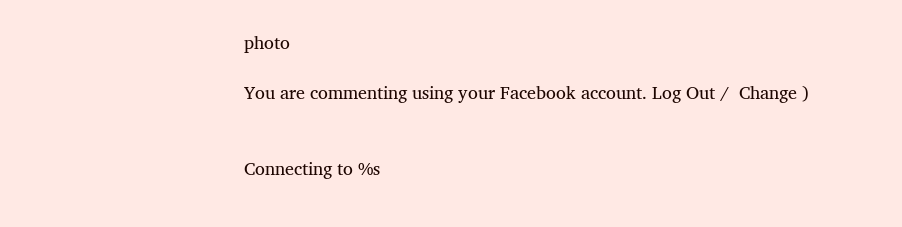photo

You are commenting using your Facebook account. Log Out /  Change )


Connecting to %s